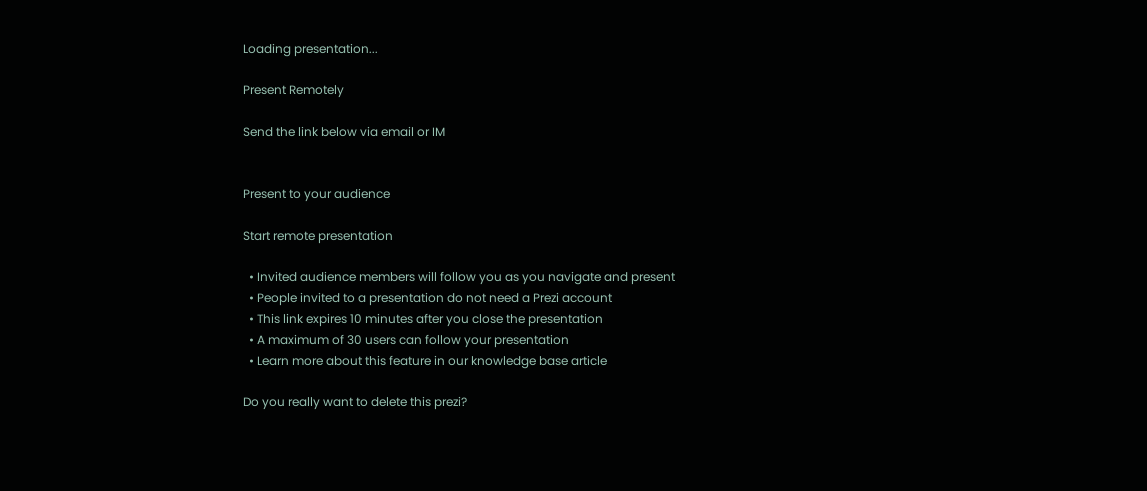Loading presentation...

Present Remotely

Send the link below via email or IM


Present to your audience

Start remote presentation

  • Invited audience members will follow you as you navigate and present
  • People invited to a presentation do not need a Prezi account
  • This link expires 10 minutes after you close the presentation
  • A maximum of 30 users can follow your presentation
  • Learn more about this feature in our knowledge base article

Do you really want to delete this prezi?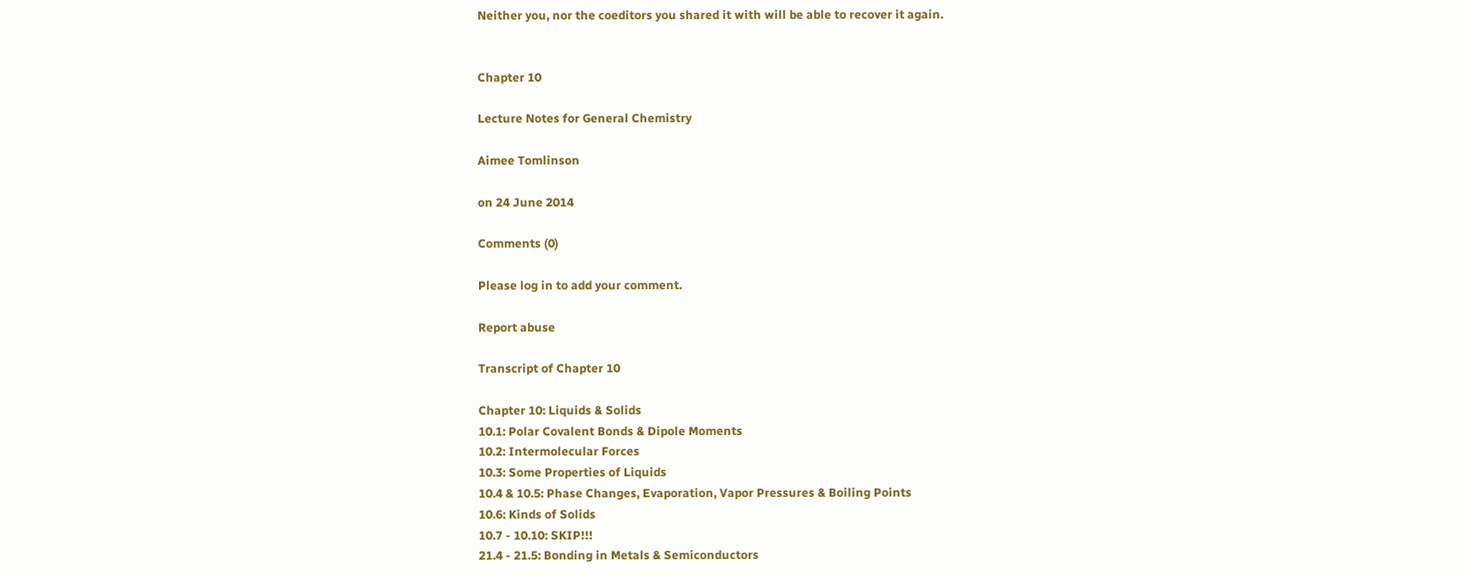Neither you, nor the coeditors you shared it with will be able to recover it again.


Chapter 10

Lecture Notes for General Chemistry

Aimee Tomlinson

on 24 June 2014

Comments (0)

Please log in to add your comment.

Report abuse

Transcript of Chapter 10

Chapter 10: Liquids & Solids
10.1: Polar Covalent Bonds & Dipole Moments
10.2: Intermolecular Forces
10.3: Some Properties of Liquids
10.4 & 10.5: Phase Changes, Evaporation, Vapor Pressures & Boiling Points
10.6: Kinds of Solids
10.7 - 10.10: SKIP!!!
21.4 - 21.5: Bonding in Metals & Semiconductors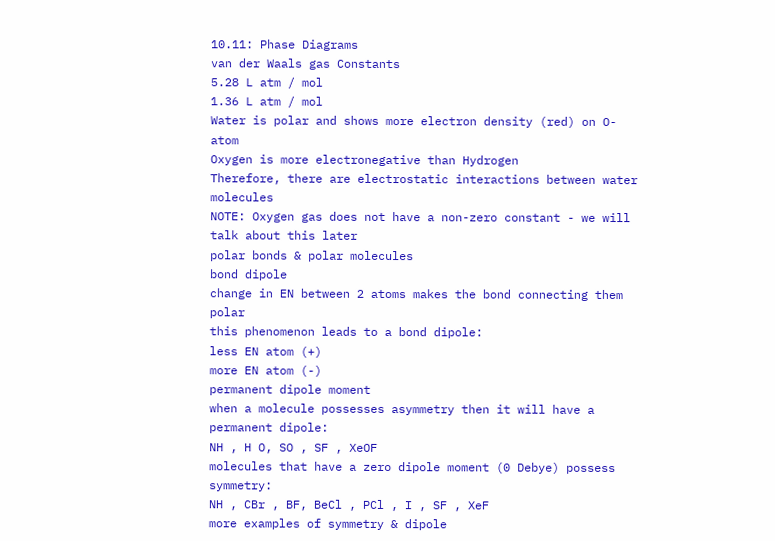10.11: Phase Diagrams
van der Waals gas Constants
5.28 L atm / mol
1.36 L atm / mol
Water is polar and shows more electron density (red) on O-atom
Oxygen is more electronegative than Hydrogen
Therefore, there are electrostatic interactions between water molecules
NOTE: Oxygen gas does not have a non-zero constant - we will talk about this later
polar bonds & polar molecules
bond dipole
change in EN between 2 atoms makes the bond connecting them polar
this phenomenon leads to a bond dipole:
less EN atom (+)
more EN atom (-)
permanent dipole moment
when a molecule possesses asymmetry then it will have a permanent dipole:
NH , H O, SO , SF , XeOF
molecules that have a zero dipole moment (0 Debye) possess symmetry:
NH , CBr , BF, BeCl , PCl , I , SF , XeF
more examples of symmetry & dipole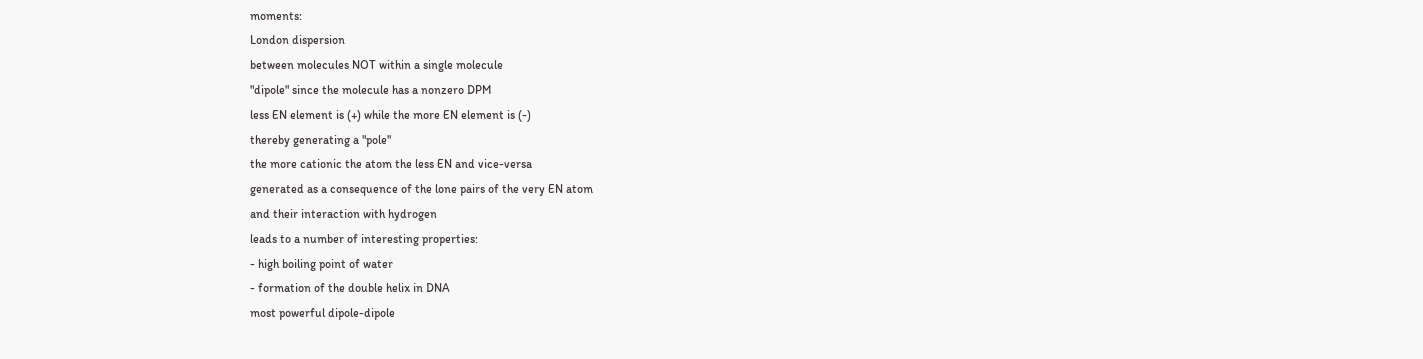moments:
London dispersion
between molecules NOT within a single molecule
"dipole" since the molecule has a nonzero DPM
less EN element is (+) while the more EN element is (-)
thereby generating a "pole"
the more cationic the atom the less EN and vice-versa
generated as a consequence of the lone pairs of the very EN atom
and their interaction with hydrogen
leads to a number of interesting properties:
- high boiling point of water
- formation of the double helix in DNA
most powerful dipole-dipole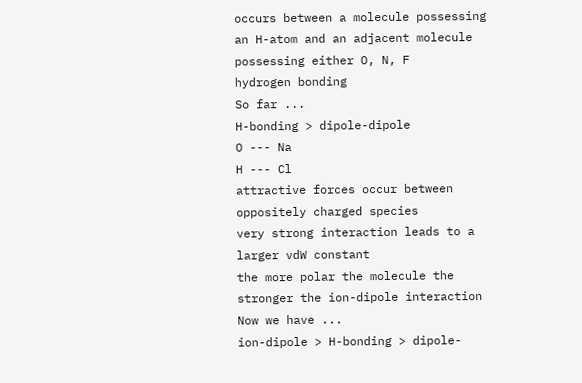occurs between a molecule possessing an H-atom and an adjacent molecule possessing either O, N, F
hydrogen bonding
So far ...
H-bonding > dipole-dipole
O --- Na
H --- Cl
attractive forces occur between oppositely charged species
very strong interaction leads to a larger vdW constant
the more polar the molecule the stronger the ion-dipole interaction
Now we have ...
ion-dipole > H-bonding > dipole-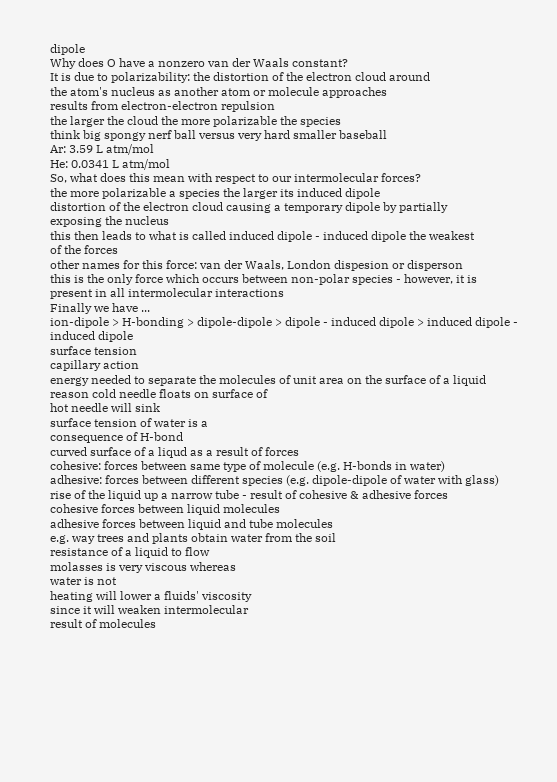dipole
Why does O have a nonzero van der Waals constant?
It is due to polarizability: the distortion of the electron cloud around
the atom's nucleus as another atom or molecule approaches
results from electron-electron repulsion
the larger the cloud the more polarizable the species
think big spongy nerf ball versus very hard smaller baseball
Ar: 3.59 L atm/mol
He: 0.0341 L atm/mol
So, what does this mean with respect to our intermolecular forces?
the more polarizable a species the larger its induced dipole
distortion of the electron cloud causing a temporary dipole by partially
exposing the nucleus
this then leads to what is called induced dipole - induced dipole the weakest
of the forces
other names for this force: van der Waals, London dispesion or disperson
this is the only force which occurs between non-polar species - however, it is
present in all intermolecular interactions
Finally we have ...
ion-dipole > H-bonding > dipole-dipole > dipole - induced dipole > induced dipole - induced dipole
surface tension
capillary action
energy needed to separate the molecules of unit area on the surface of a liquid
reason cold needle floats on surface of
hot needle will sink
surface tension of water is a
consequence of H-bond
curved surface of a liqud as a result of forces
cohesive: forces between same type of molecule (e.g. H-bonds in water)
adhesive: forces between different species (e.g. dipole-dipole of water with glass)
rise of the liquid up a narrow tube - result of cohesive & adhesive forces
cohesive forces between liquid molecules
adhesive forces between liquid and tube molecules
e.g. way trees and plants obtain water from the soil
resistance of a liquid to flow
molasses is very viscous whereas
water is not
heating will lower a fluids' viscosity
since it will weaken intermolecular
result of molecules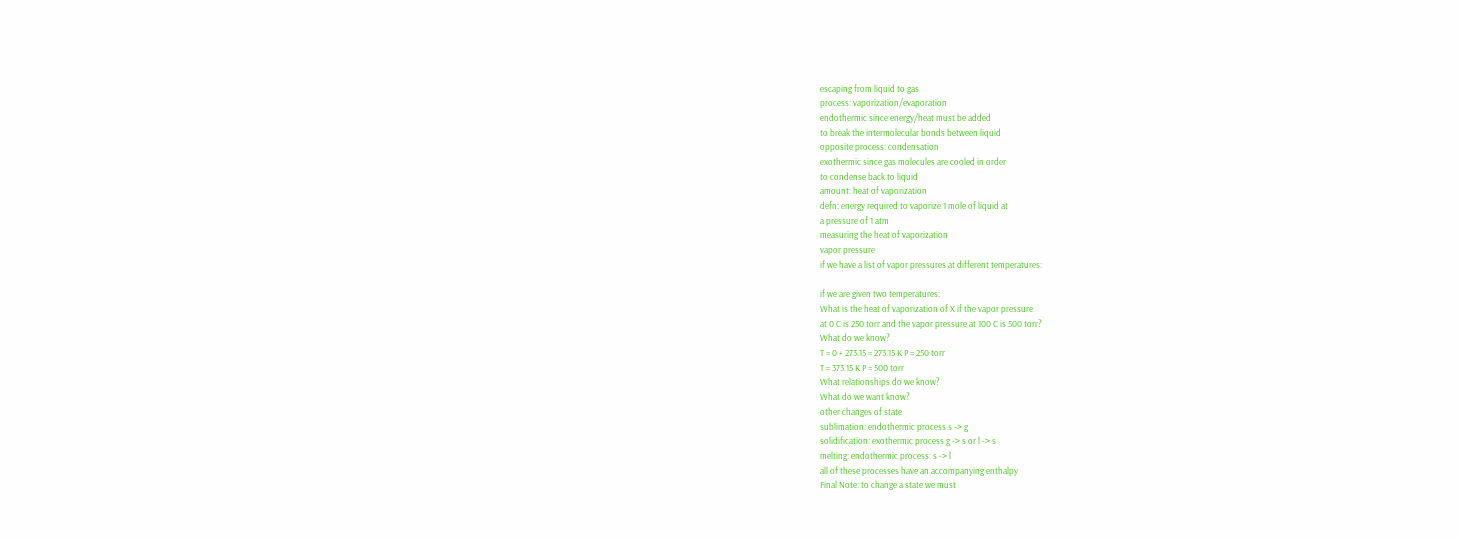escaping from liquid to gas
process: vaporization/evaporation
endothermic since energy/heat must be added
to break the intermolecular bonds between liquid
opposite process: condensation
exothermic since gas molecules are cooled in order
to condense back to liquid
amount: heat of vaporization
defn: energy required to vaporize 1 mole of liquid at
a pressure of 1 atm
measuring the heat of vaporization
vapor pressure
if we have a list of vapor pressures at different temperatures:

if we are given two temperatures:
What is the heat of vaporization of X if the vapor pressure
at 0 C is 250 torr and the vapor pressure at 100 C is 500 torr?
What do we know?
T = 0 + 273.15 = 273.15 K P = 250 torr
T = 373.15 K P = 500 torr
What relationships do we know?
What do we want know?
other changes of state
sublimation: endothermic process s -> g
solidification: exothermic process g -> s or l -> s
melting: endothermic process: s -> l
all of these processes have an accompanying enthalpy
Final Note: to change a state we must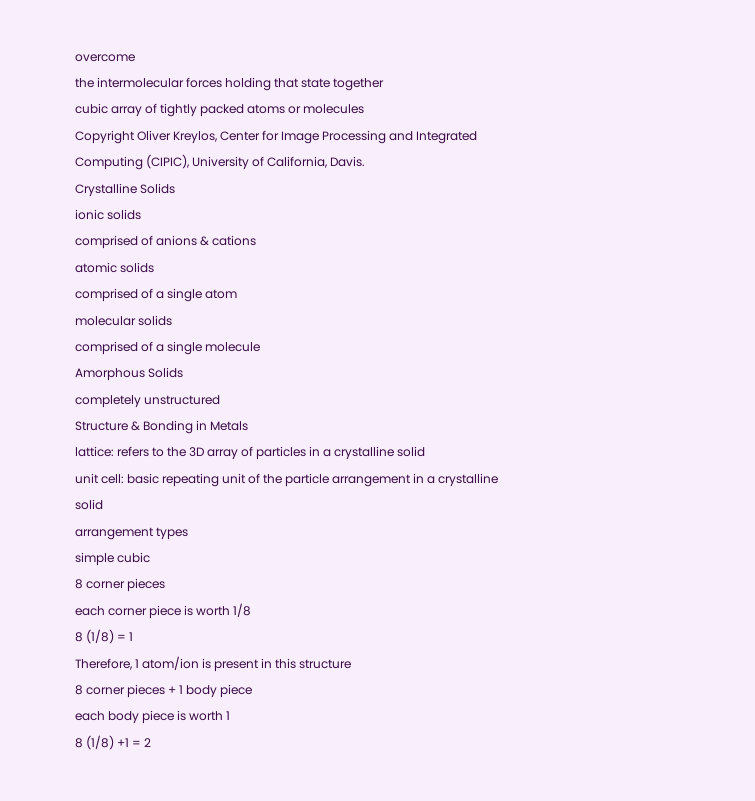overcome
the intermolecular forces holding that state together
cubic array of tightly packed atoms or molecules
Copyright Oliver Kreylos, Center for Image Processing and Integrated Computing (CIPIC), University of California, Davis.
Crystalline Solids
ionic solids
comprised of anions & cations
atomic solids
comprised of a single atom
molecular solids
comprised of a single molecule
Amorphous Solids
completely unstructured
Structure & Bonding in Metals
lattice: refers to the 3D array of particles in a crystalline solid
unit cell: basic repeating unit of the particle arrangement in a crystalline solid
arrangement types
simple cubic
8 corner pieces
each corner piece is worth 1/8
8 (1/8) = 1
Therefore, 1 atom/ion is present in this structure
8 corner pieces + 1 body piece
each body piece is worth 1
8 (1/8) +1 = 2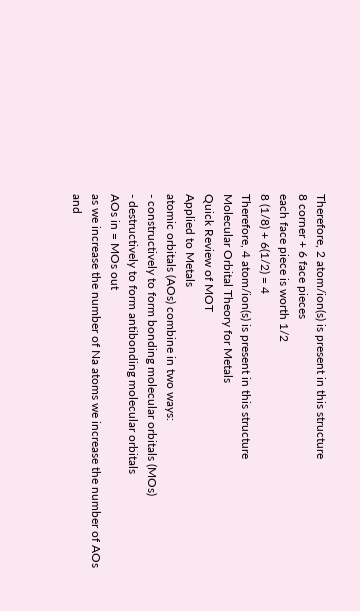Therefore, 2 atom/ion(s) is present in this structure
8 corner + 6 face pieces
each face piece is worth 1/2
8 (1/8) + 6(1/2) = 4
Therefore, 4 atom/ion(s) is present in this structure
Molecular Orbital Theory for Metals
Quick Review of MOT
Applied to Metals
atomic orbitals (AOs) combine in two ways:
- constructively to form bonding molecular orbitals (MOs)
- destructively to form antibonding molecular orbitals
AOs in = MOs out
as we increase the number of Na atoms we increase the number of AOs
and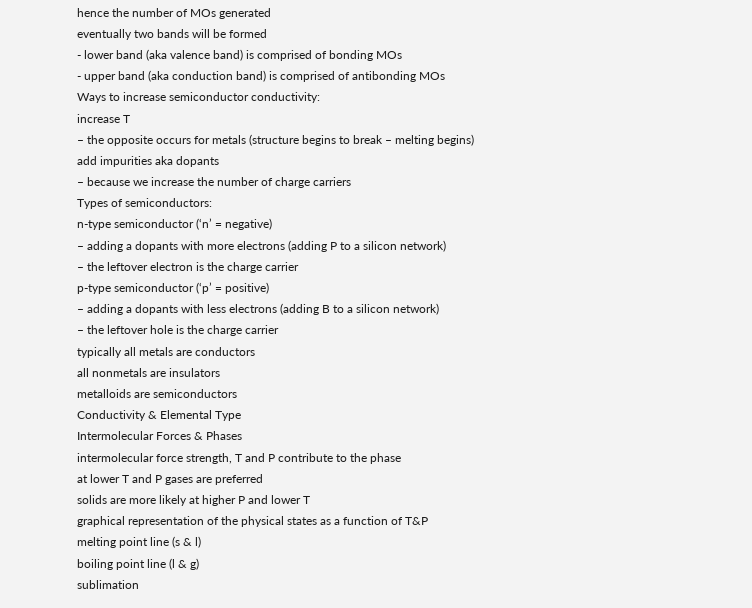hence the number of MOs generated
eventually two bands will be formed
- lower band (aka valence band) is comprised of bonding MOs
- upper band (aka conduction band) is comprised of antibonding MOs
Ways to increase semiconductor conductivity:
increase T
– the opposite occurs for metals (structure begins to break – melting begins)
add impurities aka dopants
– because we increase the number of charge carriers
Types of semiconductors:
n-type semiconductor (‘n’ = negative)
– adding a dopants with more electrons (adding P to a silicon network)
– the leftover electron is the charge carrier
p-type semiconductor (‘p’ = positive)
– adding a dopants with less electrons (adding B to a silicon network)
– the leftover hole is the charge carrier
typically all metals are conductors
all nonmetals are insulators
metalloids are semiconductors
Conductivity & Elemental Type
Intermolecular Forces & Phases
intermolecular force strength, T and P contribute to the phase
at lower T and P gases are preferred
solids are more likely at higher P and lower T
graphical representation of the physical states as a function of T&P
melting point line (s & l)
boiling point line (l & g)
sublimation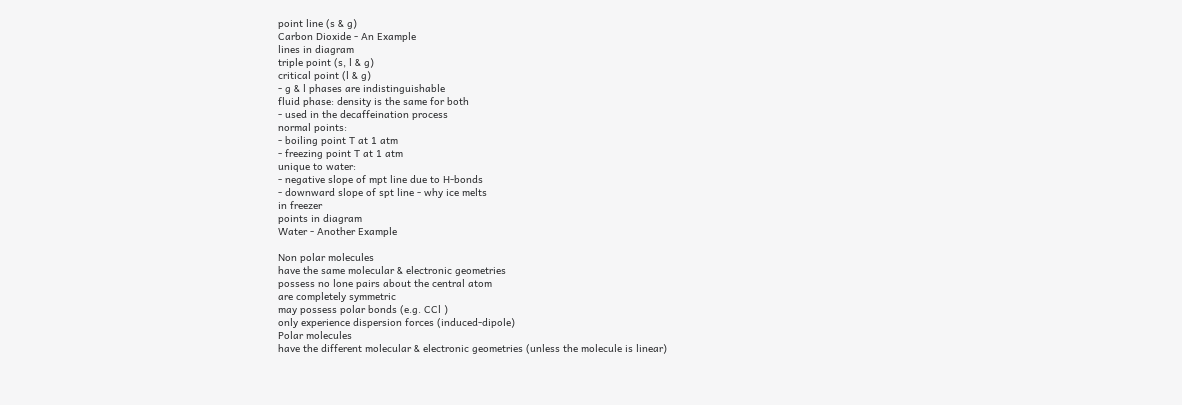point line (s & g)
Carbon Dioxide - An Example
lines in diagram
triple point (s, l & g)
critical point (l & g)
- g & l phases are indistinguishable
fluid phase: density is the same for both
- used in the decaffeination process
normal points:
- boiling point T at 1 atm
- freezing point T at 1 atm
unique to water:
- negative slope of mpt line due to H-bonds
- downward slope of spt line - why ice melts
in freezer
points in diagram
Water - Another Example

Non polar molecules
have the same molecular & electronic geometries
possess no lone pairs about the central atom
are completely symmetric
may possess polar bonds (e.g. CCl )
only experience dispersion forces (induced-dipole)
Polar molecules
have the different molecular & electronic geometries (unless the molecule is linear)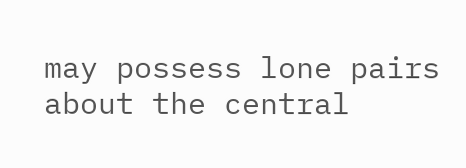may possess lone pairs about the central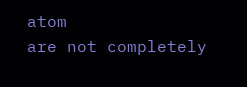atom
are not completely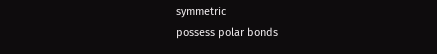symmetric
possess polar bonds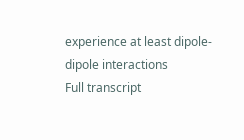experience at least dipole-dipole interactions
Full transcript